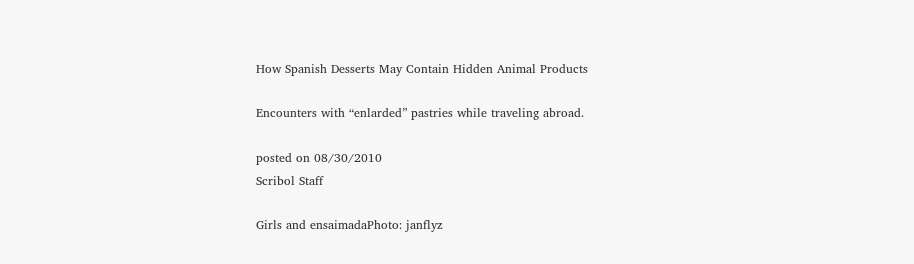How Spanish Desserts May Contain Hidden Animal Products

Encounters with “enlarded” pastries while traveling abroad.

posted on 08/30/2010
Scribol Staff

Girls and ensaimadaPhoto: janflyz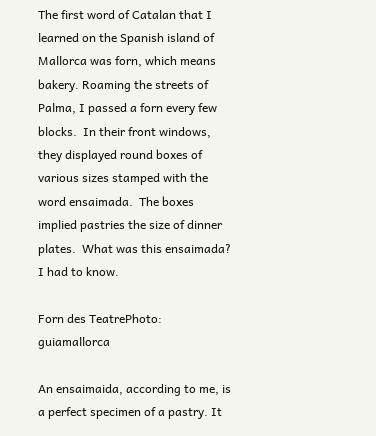The first word of Catalan that I learned on the Spanish island of Mallorca was forn, which means bakery. Roaming the streets of Palma, I passed a forn every few blocks.  In their front windows, they displayed round boxes of various sizes stamped with the word ensaimada.  The boxes implied pastries the size of dinner plates.  What was this ensaimada? I had to know.

Forn des TeatrePhoto: guiamallorca

An ensaimaida, according to me, is a perfect specimen of a pastry. It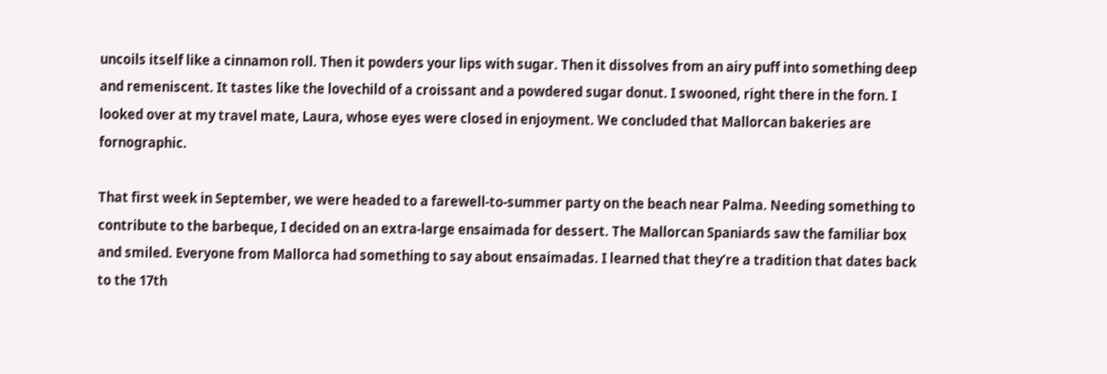uncoils itself like a cinnamon roll. Then it powders your lips with sugar. Then it dissolves from an airy puff into something deep and remeniscent. It tastes like the lovechild of a croissant and a powdered sugar donut. I swooned, right there in the forn. I looked over at my travel mate, Laura, whose eyes were closed in enjoyment. We concluded that Mallorcan bakeries are fornographic.

That first week in September, we were headed to a farewell-to-summer party on the beach near Palma. Needing something to contribute to the barbeque, I decided on an extra-large ensaimada for dessert. The Mallorcan Spaniards saw the familiar box and smiled. Everyone from Mallorca had something to say about ensaimadas. I learned that they’re a tradition that dates back to the 17th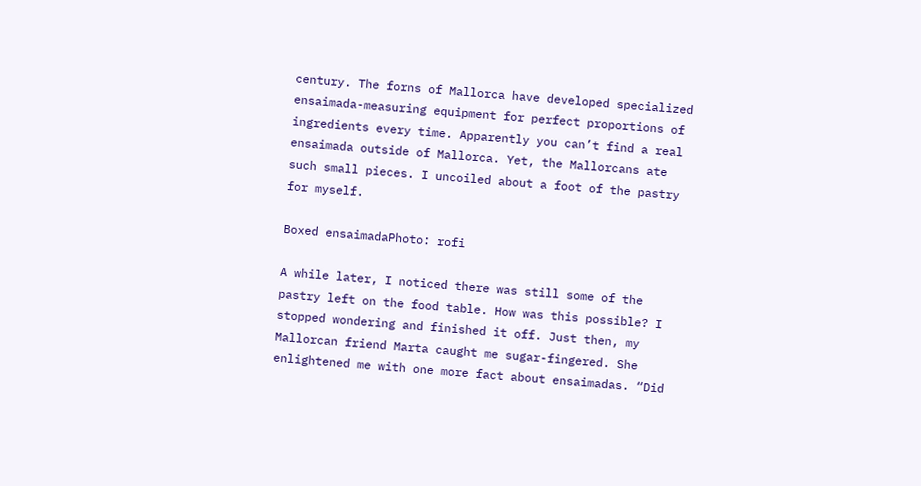century. The forns of Mallorca have developed specialized ensaimada-measuring equipment for perfect proportions of ingredients every time. Apparently you can’t find a real ensaimada outside of Mallorca. Yet, the Mallorcans ate such small pieces. I uncoiled about a foot of the pastry for myself.

Boxed ensaimadaPhoto: rofi

A while later, I noticed there was still some of the pastry left on the food table. How was this possible? I stopped wondering and finished it off. Just then, my Mallorcan friend Marta caught me sugar-fingered. She enlightened me with one more fact about ensaimadas. “Did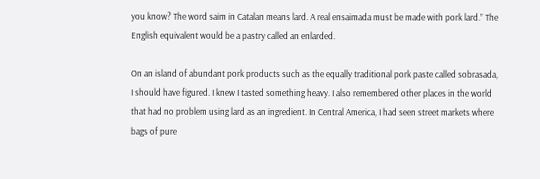you know? The word saim in Catalan means lard. A real ensaimada must be made with pork lard.” The English equivalent would be a pastry called an enlarded.

On an island of abundant pork products such as the equally traditional pork paste called sobrasada, I should have figured. I knew I tasted something heavy. I also remembered other places in the world that had no problem using lard as an ingredient. In Central America, I had seen street markets where bags of pure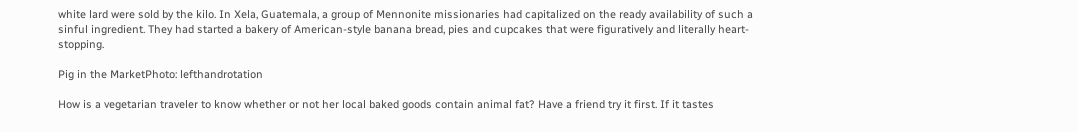white lard were sold by the kilo. In Xela, Guatemala, a group of Mennonite missionaries had capitalized on the ready availability of such a sinful ingredient. They had started a bakery of American-style banana bread, pies and cupcakes that were figuratively and literally heart-stopping.

Pig in the MarketPhoto: lefthandrotation

How is a vegetarian traveler to know whether or not her local baked goods contain animal fat? Have a friend try it first. If it tastes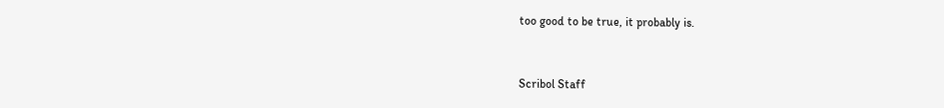too good to be true, it probably is.


Scribol Staff